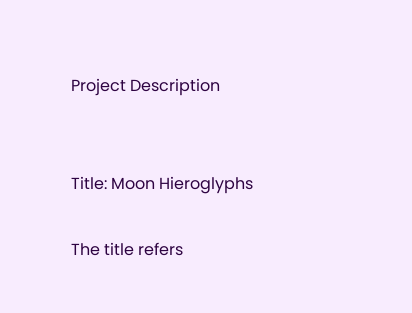Project Description


Title: Moon Hieroglyphs

The title refers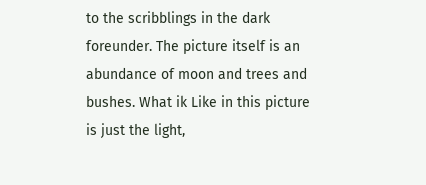to the scribblings in the dark foreunder. The picture itself is an abundance of moon and trees and bushes. What ik Like in this picture is just the light,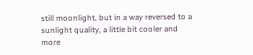still moonlight, but in a way reversed to a sunlight quality, a little bit cooler and more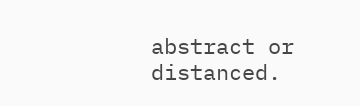abstract or distanced.